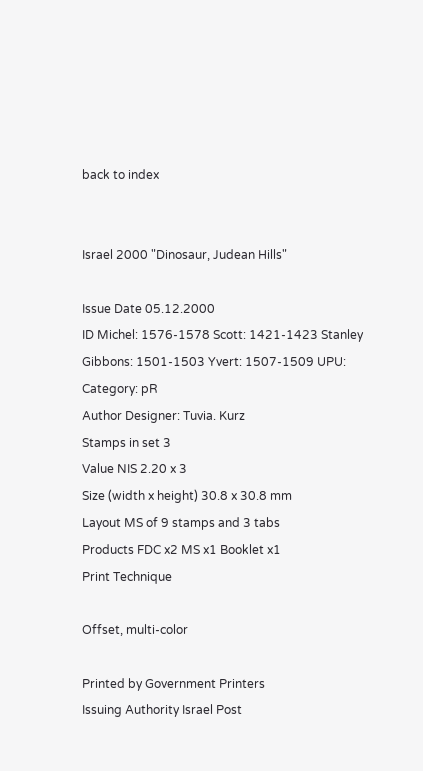back to index


Israel 2000 "Dinosaur, Judean Hills"

Issue Date 05.12.2000
ID Michel: 1576-1578 Scott: 1421-1423 Stanley Gibbons: 1501-1503 Yvert: 1507-1509 UPU: Category: pR
Author Designer: Tuvia. Kurz
Stamps in set 3
Value NIS 2.20 x 3
Size (width x height) 30.8 x 30.8 mm
Layout MS of 9 stamps and 3 tabs
Products FDC x2 MS x1 Booklet x1
Print Technique

Offset, multi-color

Printed by Government Printers
Issuing Authority Israel Post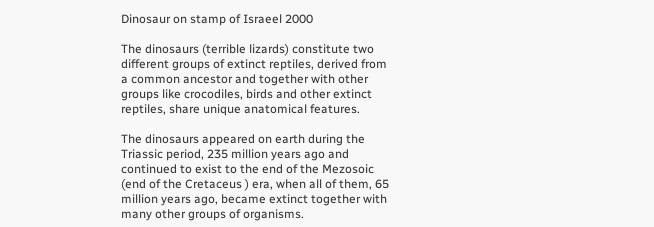Dinosaur on stamp of Israeel 2000

The dinosaurs (terrible lizards) constitute two different groups of extinct reptiles, derived from a common ancestor and together with other groups like crocodiles, birds and other extinct reptiles, share unique anatomical features.

The dinosaurs appeared on earth during the Triassic period, 235 million years ago and continued to exist to the end of the Mezosoic (end of the Cretaceus ) era, when all of them, 65 million years ago, became extinct together with many other groups of organisms.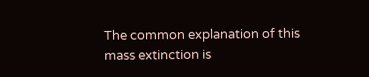The common explanation of this mass extinction is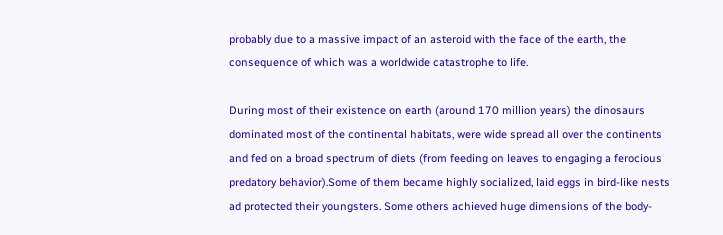probably due to a massive impact of an asteroid with the face of the earth, the consequence of which was a worldwide catastrophe to life.

During most of their existence on earth (around 170 million years) the dinosaurs dominated most of the continental habitats, were wide spread all over the continents and fed on a broad spectrum of diets (from feeding on leaves to engaging a ferocious predatory behavior).Some of them became highly socialized, laid eggs in bird-like nests ad protected their youngsters. Some others achieved huge dimensions of the body-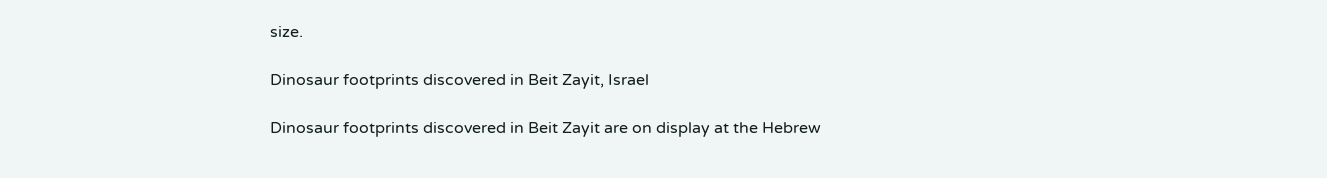size.

Dinosaur footprints discovered in Beit Zayit, Israel

Dinosaur footprints discovered in Beit Zayit are on display at the Hebrew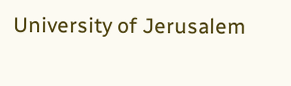University of Jerusalem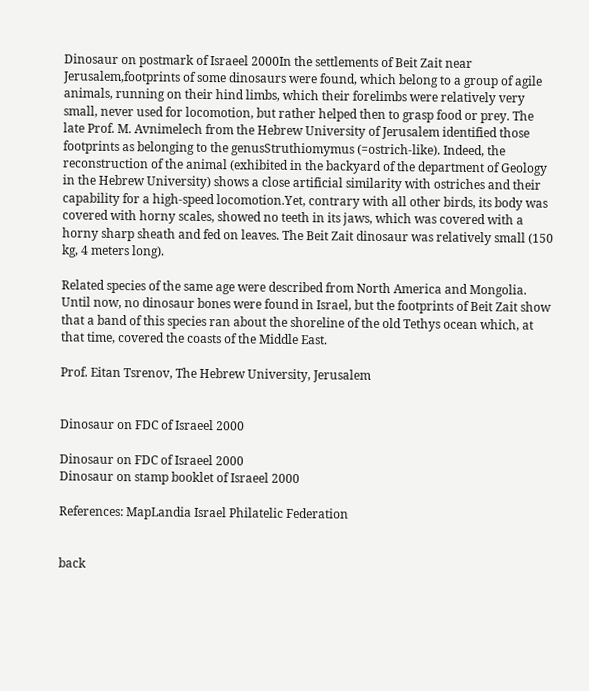Dinosaur on postmark of Israeel 2000In the settlements of Beit Zait near Jerusalem,footprints of some dinosaurs were found, which belong to a group of agile animals, running on their hind limbs, which their forelimbs were relatively very small, never used for locomotion, but rather helped then to grasp food or prey. The late Prof. M. Avnimelech from the Hebrew University of Jerusalem identified those footprints as belonging to the genusStruthiomymus (=ostrich-like). Indeed, the reconstruction of the animal (exhibited in the backyard of the department of Geology in the Hebrew University) shows a close artificial similarity with ostriches and their capability for a high-speed locomotion.Yet, contrary with all other birds, its body was covered with horny scales, showed no teeth in its jaws, which was covered with a horny sharp sheath and fed on leaves. The Beit Zait dinosaur was relatively small (150 kg, 4 meters long).

Related species of the same age were described from North America and Mongolia. Until now, no dinosaur bones were found in Israel, but the footprints of Beit Zait show that a band of this species ran about the shoreline of the old Tethys ocean which, at that time, covered the coasts of the Middle East.

Prof. Eitan Tsrenov, The Hebrew University, Jerusalem


Dinosaur on FDC of Israeel 2000

Dinosaur on FDC of Israeel 2000
Dinosaur on stamp booklet of Israeel 2000

References: MapLandia Israel Philatelic Federation


back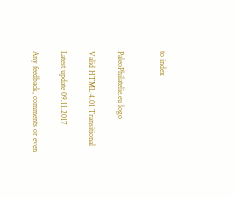to index


PaleoPhilatelie.eu logo

Valid HTML 4.01 Transitional

Latest update 09.11.2017

Any feedback, comments or even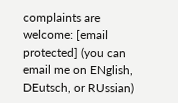complaints are welcome: [email protected] (you can email me on ENglish, DEutsch, or RUssian)